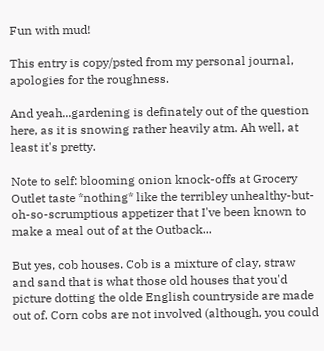Fun with mud!

This entry is copy/psted from my personal journal, apologies for the roughness.

And yeah...gardening is definately out of the question here, as it is snowing rather heavily atm. Ah well, at least it's pretty.

Note to self: blooming onion knock-offs at Grocery Outlet taste *nothing* like the terribley unhealthy-but-oh-so-scrumptious appetizer that I've been known to make a meal out of at the Outback...

But yes, cob houses. Cob is a mixture of clay, straw and sand that is what those old houses that you'd picture dotting the olde English countryside are made out of. Corn cobs are not involved (although, you could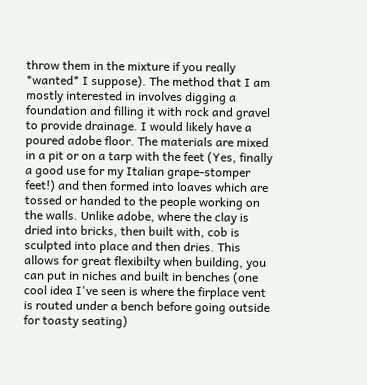throw them in the mixture if you really *wanted* I suppose). The method that I am mostly interested in involves digging a foundation and filling it with rock and gravel to provide drainage. I would likely have a poured adobe floor. The materials are mixed in a pit or on a tarp with the feet (Yes, finally a good use for my Italian grape-stomper feet!) and then formed into loaves which are tossed or handed to the people working on the walls. Unlike adobe, where the clay is dried into bricks, then built with, cob is sculpted into place and then dries. This allows for great flexibilty when building, you can put in niches and built in benches (one cool idea I've seen is where the firplace vent is routed under a bench before going outside for toasty seating)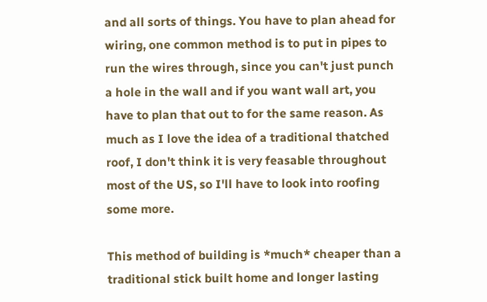and all sorts of things. You have to plan ahead for wiring, one common method is to put in pipes to run the wires through, since you can't just punch a hole in the wall and if you want wall art, you have to plan that out to for the same reason. As much as I love the idea of a traditional thatched roof, I don't think it is very feasable throughout most of the US, so I'll have to look into roofing some more.

This method of building is *much* cheaper than a traditional stick built home and longer lasting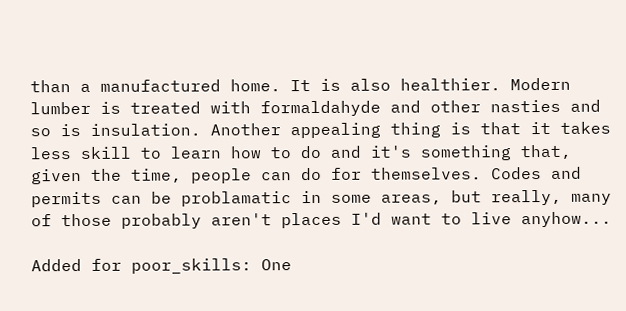than a manufactured home. It is also healthier. Modern lumber is treated with formaldahyde and other nasties and so is insulation. Another appealing thing is that it takes less skill to learn how to do and it's something that, given the time, people can do for themselves. Codes and permits can be problamatic in some areas, but really, many of those probably aren't places I'd want to live anyhow...

Added for poor_skills: One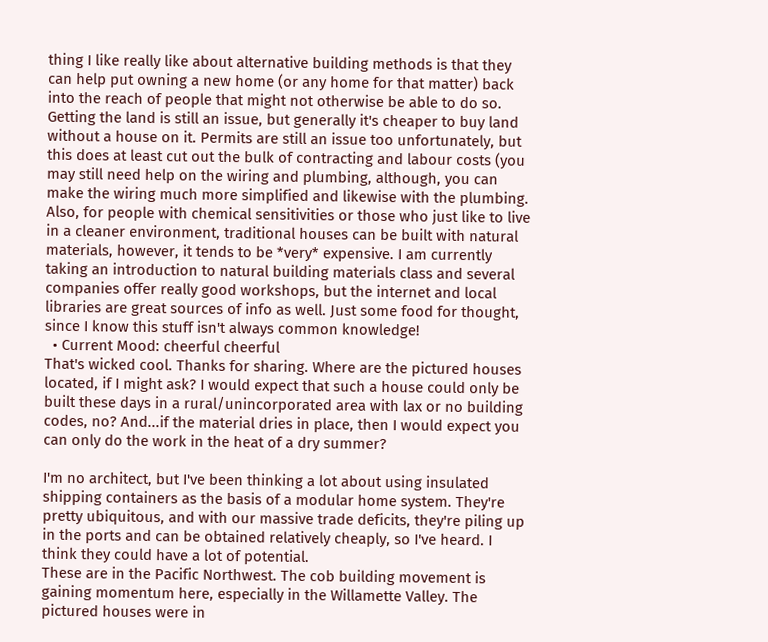thing I like really like about alternative building methods is that they can help put owning a new home (or any home for that matter) back into the reach of people that might not otherwise be able to do so. Getting the land is still an issue, but generally it's cheaper to buy land without a house on it. Permits are still an issue too unfortunately, but this does at least cut out the bulk of contracting and labour costs (you may still need help on the wiring and plumbing, although, you can make the wiring much more simplified and likewise with the plumbing. Also, for people with chemical sensitivities or those who just like to live in a cleaner environment, traditional houses can be built with natural materials, however, it tends to be *very* expensive. I am currently taking an introduction to natural building materials class and several companies offer really good workshops, but the internet and local libraries are great sources of info as well. Just some food for thought, since I know this stuff isn't always common knowledge!
  • Current Mood: cheerful cheerful
That's wicked cool. Thanks for sharing. Where are the pictured houses located, if I might ask? I would expect that such a house could only be built these days in a rural/unincorporated area with lax or no building codes, no? And...if the material dries in place, then I would expect you can only do the work in the heat of a dry summer?

I'm no architect, but I've been thinking a lot about using insulated shipping containers as the basis of a modular home system. They're pretty ubiquitous, and with our massive trade deficits, they're piling up in the ports and can be obtained relatively cheaply, so I've heard. I think they could have a lot of potential.
These are in the Pacific Northwest. The cob building movement is gaining momentum here, especially in the Willamette Valley. The pictured houses were in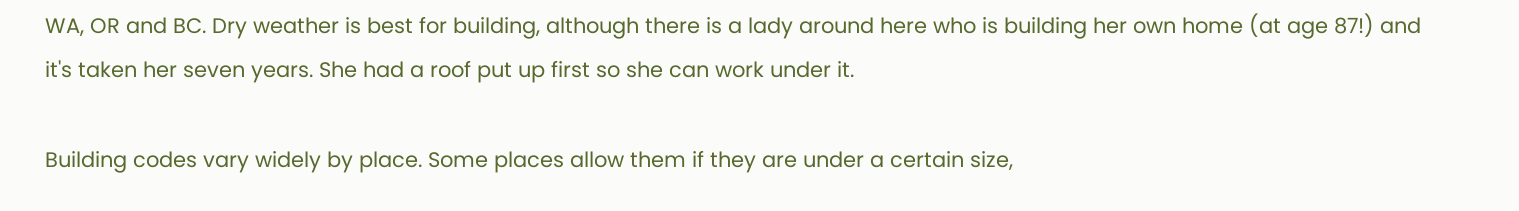WA, OR and BC. Dry weather is best for building, although there is a lady around here who is building her own home (at age 87!) and it's taken her seven years. She had a roof put up first so she can work under it.

Building codes vary widely by place. Some places allow them if they are under a certain size,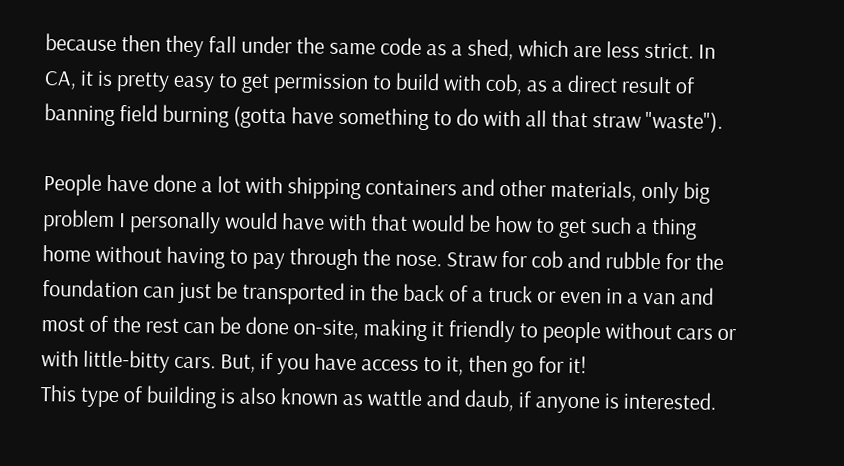because then they fall under the same code as a shed, which are less strict. In CA, it is pretty easy to get permission to build with cob, as a direct result of banning field burning (gotta have something to do with all that straw "waste").

People have done a lot with shipping containers and other materials, only big problem I personally would have with that would be how to get such a thing home without having to pay through the nose. Straw for cob and rubble for the foundation can just be transported in the back of a truck or even in a van and most of the rest can be done on-site, making it friendly to people without cars or with little-bitty cars. But, if you have access to it, then go for it!
This type of building is also known as wattle and daub, if anyone is interested.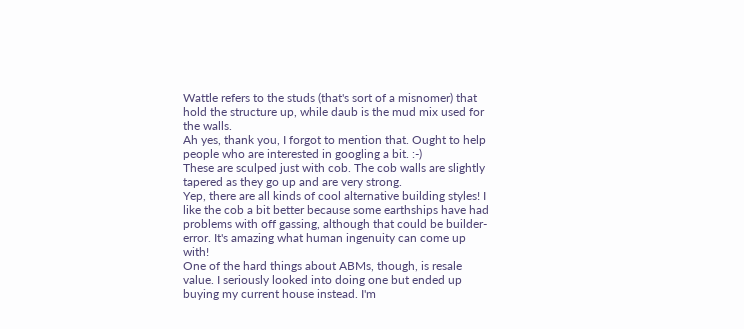Wattle refers to the studs (that's sort of a misnomer) that hold the structure up, while daub is the mud mix used for the walls.
Ah yes, thank you, I forgot to mention that. Ought to help people who are interested in googling a bit. :-)
These are sculped just with cob. The cob walls are slightly tapered as they go up and are very strong.
Yep, there are all kinds of cool alternative building styles! I like the cob a bit better because some earthships have had problems with off gassing, although that could be builder-error. It's amazing what human ingenuity can come up with!
One of the hard things about ABMs, though, is resale value. I seriously looked into doing one but ended up buying my current house instead. I'm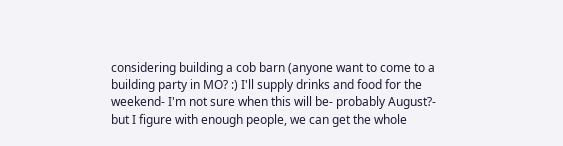considering building a cob barn (anyone want to come to a building party in MO? :) I'll supply drinks and food for the weekend- I'm not sure when this will be- probably August?- but I figure with enough people, we can get the whole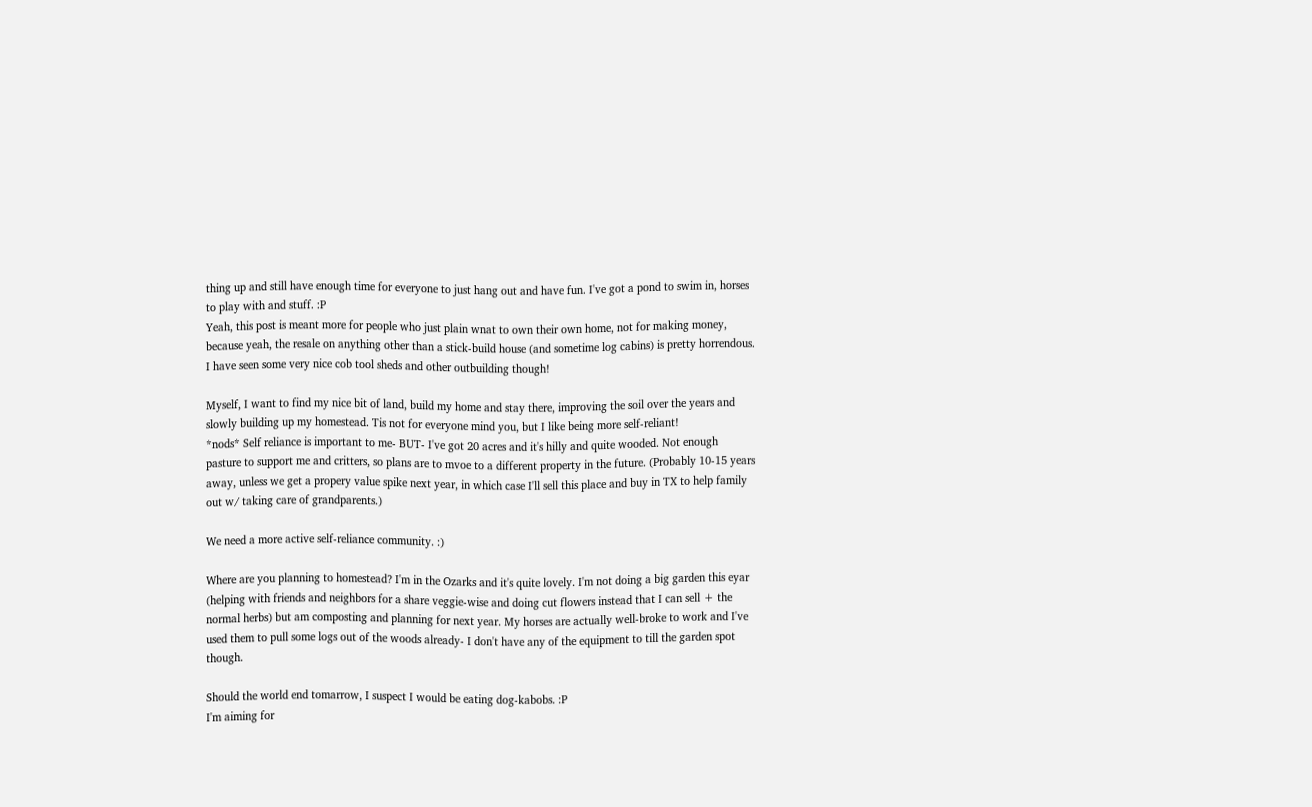thing up and still have enough time for everyone to just hang out and have fun. I've got a pond to swim in, horses to play with and stuff. :P
Yeah, this post is meant more for people who just plain wnat to own their own home, not for making money, because yeah, the resale on anything other than a stick-build house (and sometime log cabins) is pretty horrendous. I have seen some very nice cob tool sheds and other outbuilding though!

Myself, I want to find my nice bit of land, build my home and stay there, improving the soil over the years and slowly building up my homestead. Tis not for everyone mind you, but I like being more self-reliant!
*nods* Self reliance is important to me- BUT- I've got 20 acres and it's hilly and quite wooded. Not enough pasture to support me and critters, so plans are to mvoe to a different property in the future. (Probably 10-15 years away, unless we get a propery value spike next year, in which case I'll sell this place and buy in TX to help family out w/ taking care of grandparents.)

We need a more active self-reliance community. :)

Where are you planning to homestead? I'm in the Ozarks and it's quite lovely. I'm not doing a big garden this eyar (helping with friends and neighbors for a share veggie-wise and doing cut flowers instead that I can sell + the normal herbs) but am composting and planning for next year. My horses are actually well-broke to work and I've used them to pull some logs out of the woods already- I don't have any of the equipment to till the garden spot though.

Should the world end tomarrow, I suspect I would be eating dog-kabobs. :P
I'm aiming for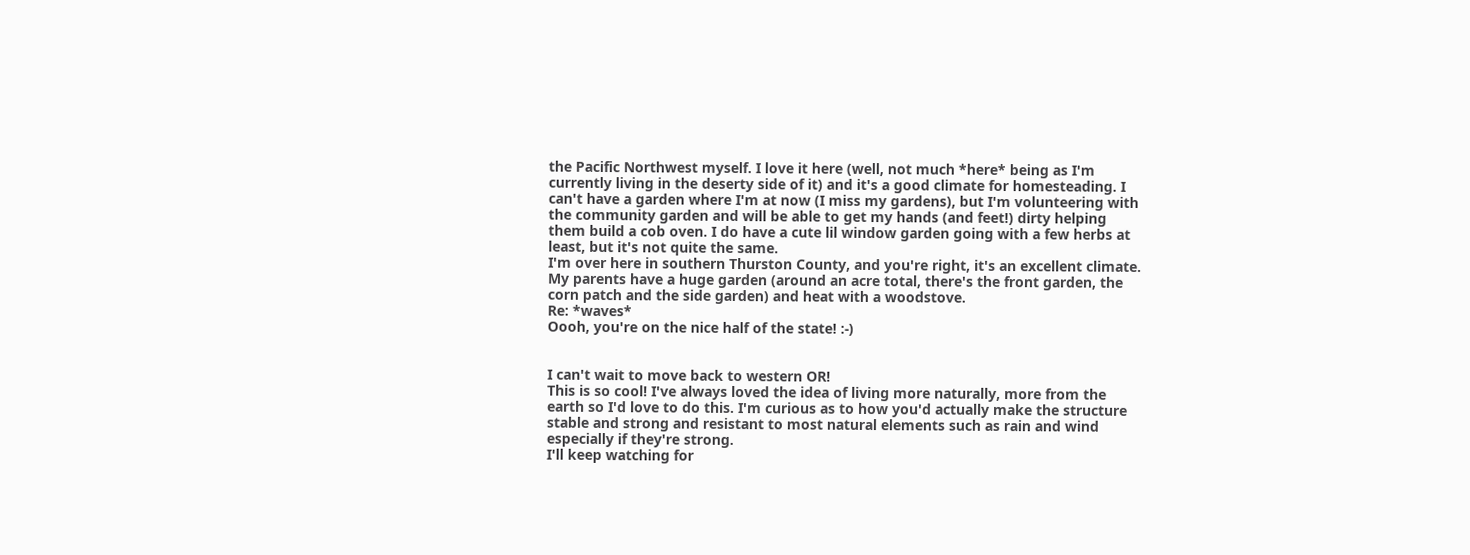the Pacific Northwest myself. I love it here (well, not much *here* being as I'm currently living in the deserty side of it) and it's a good climate for homesteading. I can't have a garden where I'm at now (I miss my gardens), but I'm volunteering with the community garden and will be able to get my hands (and feet!) dirty helping them build a cob oven. I do have a cute lil window garden going with a few herbs at least, but it's not quite the same.
I'm over here in southern Thurston County, and you're right, it's an excellent climate. My parents have a huge garden (around an acre total, there's the front garden, the corn patch and the side garden) and heat with a woodstove.
Re: *waves*
Oooh, you're on the nice half of the state! :-)


I can't wait to move back to western OR!
This is so cool! I've always loved the idea of living more naturally, more from the earth so I'd love to do this. I'm curious as to how you'd actually make the structure stable and strong and resistant to most natural elements such as rain and wind especially if they're strong.
I'll keep watching for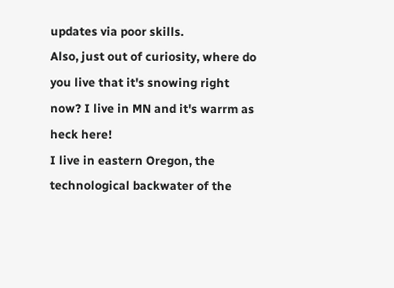updates via poor skills.
Also, just out of curiosity, where do you live that it's snowing right now? I live in MN and it's warrm as heck here!
I live in eastern Oregon, the technological backwater of the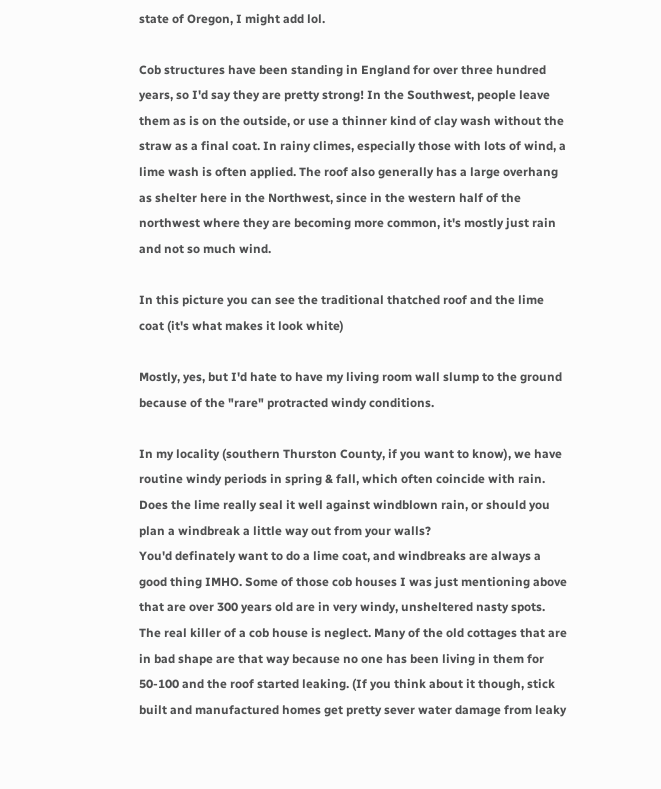state of Oregon, I might add lol.

Cob structures have been standing in England for over three hundred years, so I'd say they are pretty strong! In the Southwest, people leave them as is on the outside, or use a thinner kind of clay wash without the straw as a final coat. In rainy climes, especially those with lots of wind, a lime wash is often applied. The roof also generally has a large overhang as shelter here in the Northwest, since in the western half of the northwest where they are becoming more common, it's mostly just rain and not so much wind.

In this picture you can see the traditional thatched roof and the lime coat (it's what makes it look white)

Mostly, yes, but I'd hate to have my living room wall slump to the ground because of the "rare" protracted windy conditions.

In my locality (southern Thurston County, if you want to know), we have routine windy periods in spring & fall, which often coincide with rain. Does the lime really seal it well against windblown rain, or should you plan a windbreak a little way out from your walls?
You'd definately want to do a lime coat, and windbreaks are always a good thing IMHO. Some of those cob houses I was just mentioning above that are over 300 years old are in very windy, unsheltered nasty spots. The real killer of a cob house is neglect. Many of the old cottages that are in bad shape are that way because no one has been living in them for 50-100 and the roof started leaking. (If you think about it though, stick built and manufactured homes get pretty sever water damage from leaky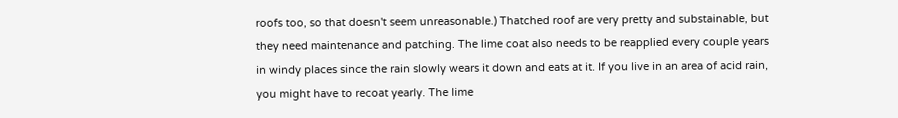roofs too, so that doesn't seem unreasonable.) Thatched roof are very pretty and substainable, but they need maintenance and patching. The lime coat also needs to be reapplied every couple years in windy places since the rain slowly wears it down and eats at it. If you live in an area of acid rain, you might have to recoat yearly. The lime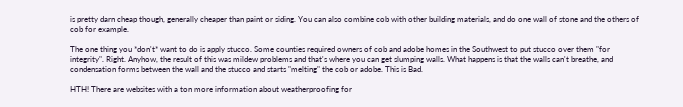is pretty darn cheap though, generally cheaper than paint or siding. You can also combine cob with other building materials, and do one wall of stone and the others of cob for example.

The one thing you *don't* want to do is apply stucco. Some counties required owners of cob and adobe homes in the Southwest to put stucco over them "for integrity". Right. Anyhow, the result of this was mildew problems and that's where you can get slumping walls. What happens is that the walls can't breathe, and condensation forms between the wall and the stucco and starts "melting" the cob or adobe. This is Bad.

HTH! There are websites with a ton more information about weatherproofing for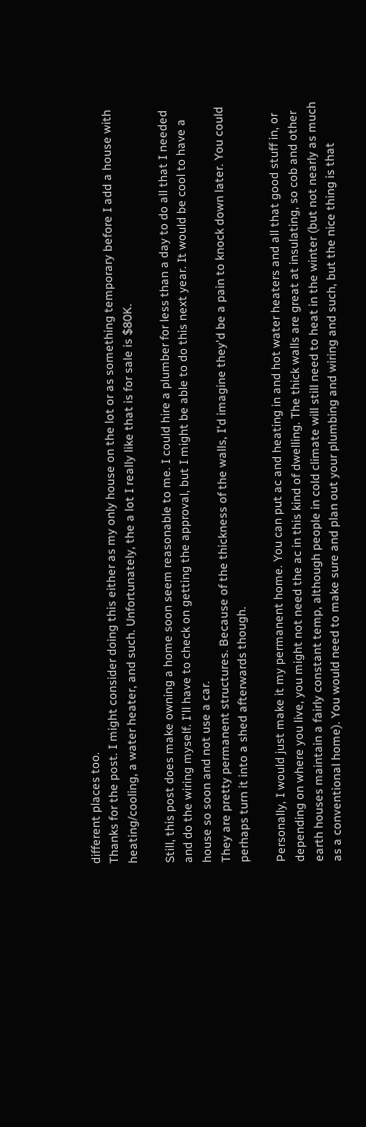different places too.
Thanks for the post. I might consider doing this either as my only house on the lot or as something temporary before I add a house with heating/cooling, a water heater, and such. Unfortunately, the a lot I really like that is for sale is $80K.

Still, this post does make owning a home soon seem reasonable to me. I could hire a plumber for less than a day to do all that I needed and do the wiring myself. I'll have to check on getting the approval, but I might be able to do this next year. It would be cool to have a house so soon and not use a car.
They are pretty permanent structures. Because of the thickness of the walls, I'd imagine they'd be a pain to knock down later. You could perhaps turn it into a shed afterwards though.

Personally, I would just make it my permanent home. You can put ac and heating in and hot water heaters and all that good stuff in, or depending on where you live, you might not need the ac in this kind of dwelling. The thick walls are great at insulating, so cob and other earth houses maintain a fairly constant temp, although people in cold climate will still need to heat in the winter (but not nearly as much as a conventional home). You would need to make sure and plan out your plumbing and wiring and such, but the nice thing is that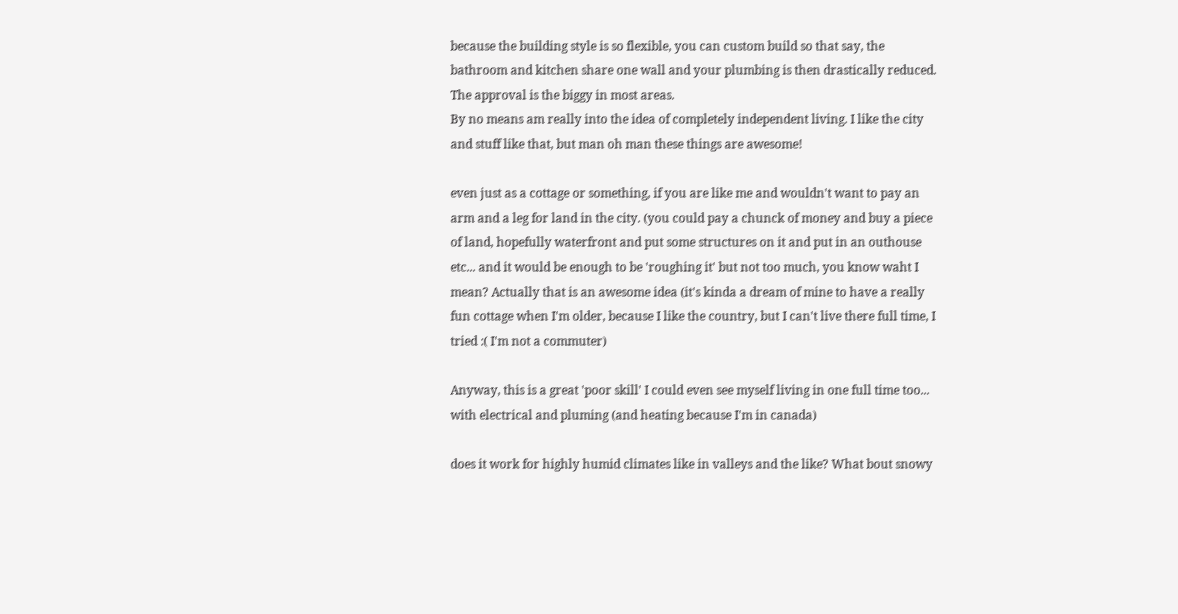because the building style is so flexible, you can custom build so that say, the bathroom and kitchen share one wall and your plumbing is then drastically reduced. The approval is the biggy in most areas.
By no means am really into the idea of completely independent living. I like the city and stuff like that, but man oh man these things are awesome!

even just as a cottage or something, if you are like me and wouldn't want to pay an arm and a leg for land in the city. (you could pay a chunck of money and buy a piece of land, hopefully waterfront and put some structures on it and put in an outhouse etc... and it would be enough to be 'roughing it' but not too much, you know waht I mean? Actually that is an awesome idea (it's kinda a dream of mine to have a really fun cottage when I'm older, because I like the country, but I can't live there full time, I tried :( I'm not a commuter)

Anyway, this is a great 'poor skill' I could even see myself living in one full time too... with electrical and pluming (and heating because I'm in canada)

does it work for highly humid climates like in valleys and the like? What bout snowy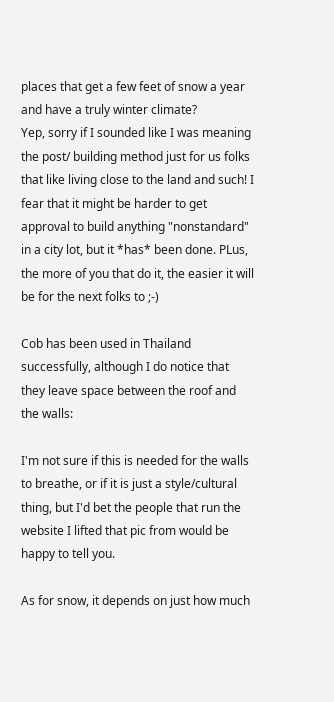places that get a few feet of snow a year and have a truly winter climate?
Yep, sorry if I sounded like I was meaning the post/ building method just for us folks that like living close to the land and such! I fear that it might be harder to get approval to build anything "nonstandard" in a city lot, but it *has* been done. PLus, the more of you that do it, the easier it will be for the next folks to ;-)

Cob has been used in Thailand successfully, although I do notice that they leave space between the roof and the walls:

I'm not sure if this is needed for the walls to breathe, or if it is just a style/cultural thing, but I'd bet the people that run the website I lifted that pic from would be happy to tell you.

As for snow, it depends on just how much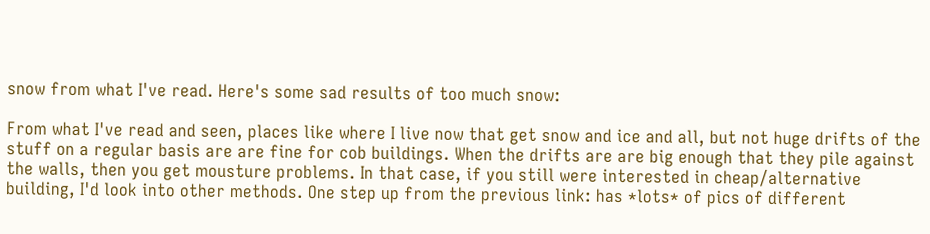snow from what I've read. Here's some sad results of too much snow:

From what I've read and seen, places like where I live now that get snow and ice and all, but not huge drifts of the stuff on a regular basis are are fine for cob buildings. When the drifts are are big enough that they pile against the walls, then you get mousture problems. In that case, if you still were interested in cheap/alternative building, I'd look into other methods. One step up from the previous link: has *lots* of pics of different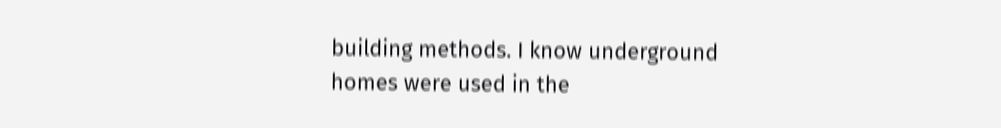building methods. I know underground homes were used in the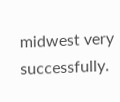midwest very successfully.